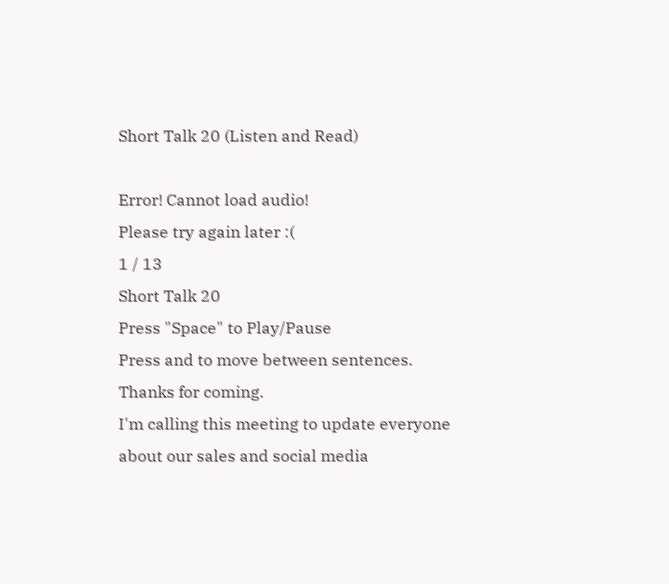Short Talk 20 (Listen and Read)

Error! Cannot load audio!
Please try again later :(
1 / 13
Short Talk 20
Press "Space" to Play/Pause
Press and to move between sentences.
Thanks for coming.
I'm calling this meeting to update everyone about our sales and social media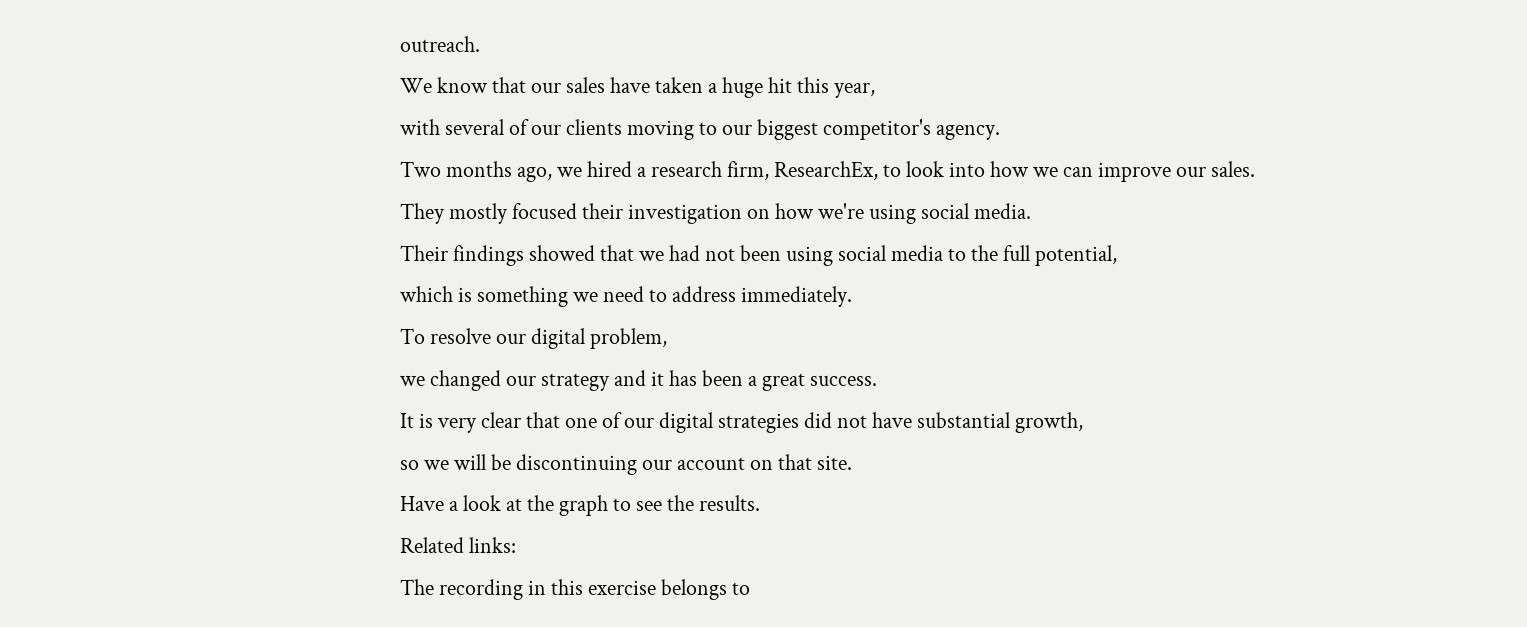outreach.
We know that our sales have taken a huge hit this year,
with several of our clients moving to our biggest competitor's agency.
Two months ago, we hired a research firm, ResearchEx, to look into how we can improve our sales.
They mostly focused their investigation on how we're using social media.
Their findings showed that we had not been using social media to the full potential,
which is something we need to address immediately.
To resolve our digital problem,
we changed our strategy and it has been a great success.
It is very clear that one of our digital strategies did not have substantial growth,
so we will be discontinuing our account on that site.
Have a look at the graph to see the results.
Related links:
The recording in this exercise belongs to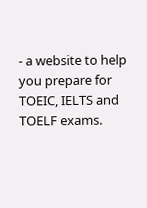- a website to help you prepare for TOEIC, IELTS and TOELF exams.